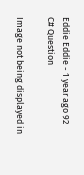Eddie Eddie - 1 year ago 92
C# Question

Image not being displayed in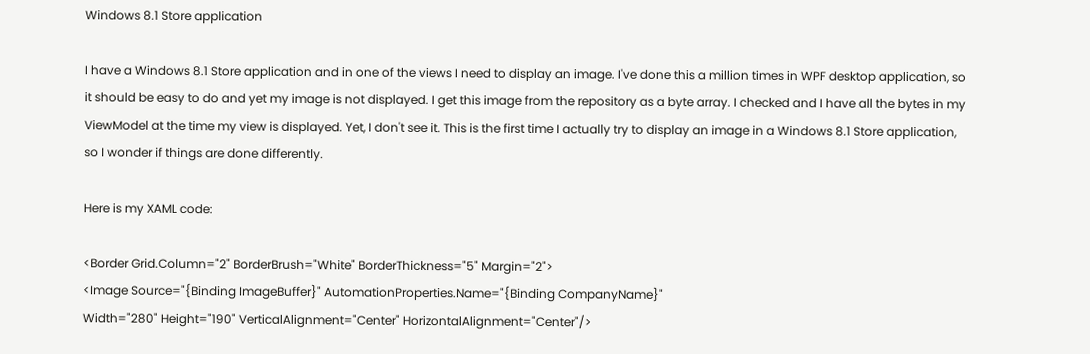Windows 8.1 Store application

I have a Windows 8.1 Store application and in one of the views I need to display an image. I've done this a million times in WPF desktop application, so it should be easy to do and yet my image is not displayed. I get this image from the repository as a byte array. I checked and I have all the bytes in my ViewModel at the time my view is displayed. Yet, I don't see it. This is the first time I actually try to display an image in a Windows 8.1 Store application, so I wonder if things are done differently.

Here is my XAML code:

<Border Grid.Column="2" BorderBrush="White" BorderThickness="5" Margin="2">
<Image Source="{Binding ImageBuffer}" AutomationProperties.Name="{Binding CompanyName}"
Width="280" Height="190" VerticalAlignment="Center" HorizontalAlignment="Center"/>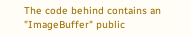The code behind contains an "ImageBuffer" public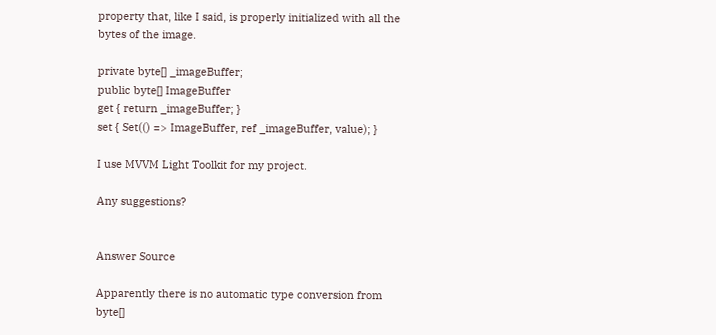property that, like I said, is properly initialized with all the bytes of the image.

private byte[] _imageBuffer;
public byte[] ImageBuffer
get { return _imageBuffer; }
set { Set(() => ImageBuffer, ref _imageBuffer, value); }

I use MVVM Light Toolkit for my project.

Any suggestions?


Answer Source

Apparently there is no automatic type conversion from byte[]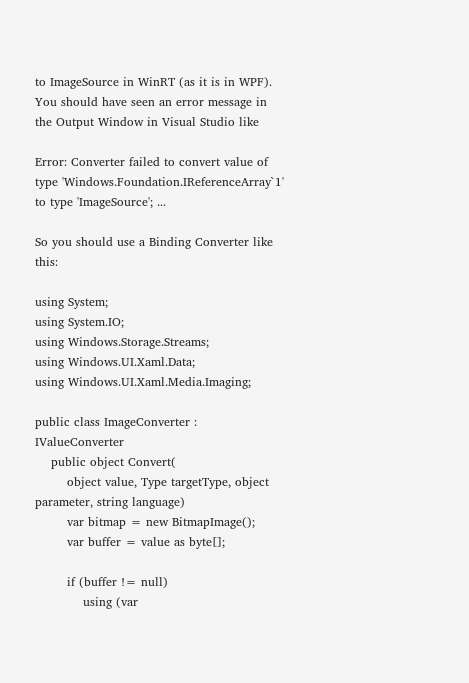to ImageSource in WinRT (as it is in WPF). You should have seen an error message in the Output Window in Visual Studio like

Error: Converter failed to convert value of type 'Windows.Foundation.IReferenceArray`1' to type 'ImageSource'; ...

So you should use a Binding Converter like this:

using System;
using System.IO;
using Windows.Storage.Streams;
using Windows.UI.Xaml.Data;
using Windows.UI.Xaml.Media.Imaging;

public class ImageConverter : IValueConverter
    public object Convert(
        object value, Type targetType, object parameter, string language)
        var bitmap = new BitmapImage();
        var buffer = value as byte[];

        if (buffer != null)
            using (var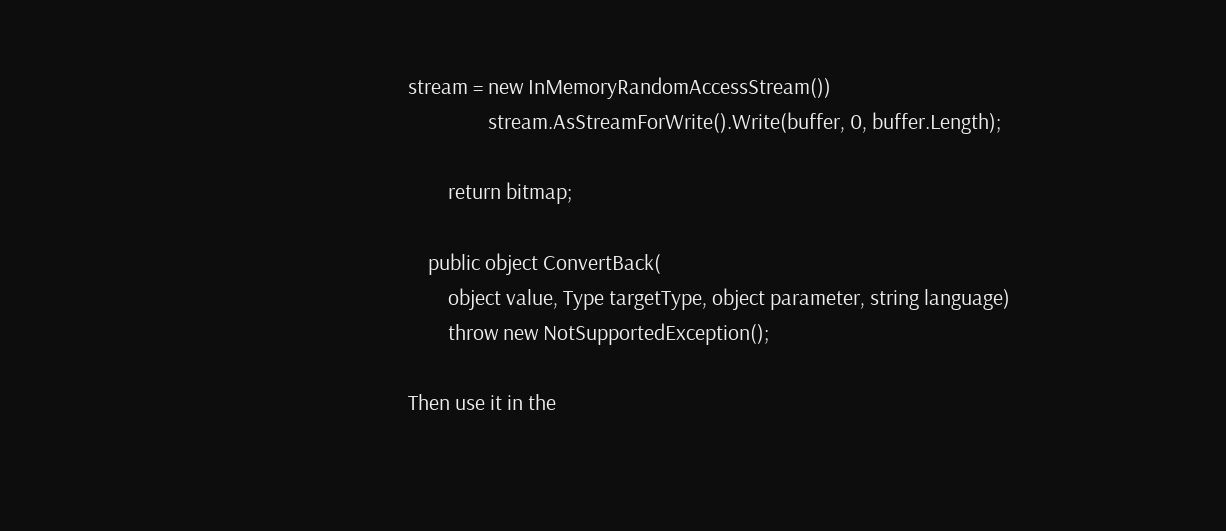stream = new InMemoryRandomAccessStream())
                stream.AsStreamForWrite().Write(buffer, 0, buffer.Length);

        return bitmap;

    public object ConvertBack(
        object value, Type targetType, object parameter, string language)
        throw new NotSupportedException();

Then use it in the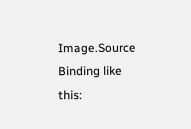Image.Source Binding like this: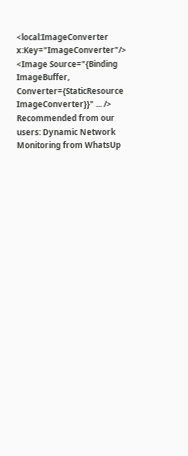<local:ImageConverter x:Key="ImageConverter"/>
<Image Source="{Binding ImageBuffer, Converter={StaticResource ImageConverter}}" ... />
Recommended from our users: Dynamic Network Monitoring from WhatsUp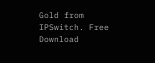Gold from IPSwitch. Free Download